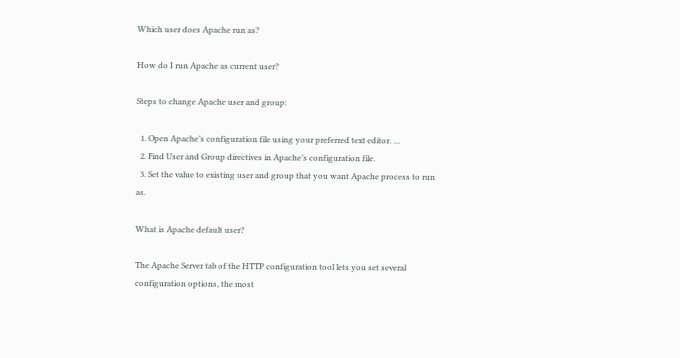Which user does Apache run as?

How do I run Apache as current user?

Steps to change Apache user and group:

  1. Open Apache’s configuration file using your preferred text editor. …
  2. Find User and Group directives in Apache’s configuration file.
  3. Set the value to existing user and group that you want Apache process to run as.

What is Apache default user?

The Apache Server tab of the HTTP configuration tool lets you set several configuration options, the most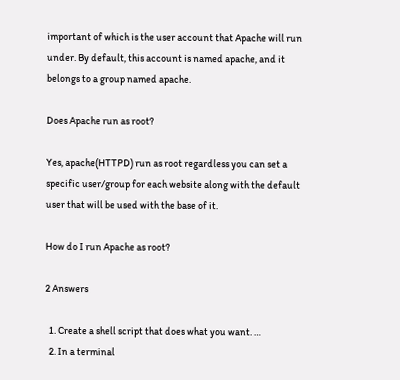important of which is the user account that Apache will run under. By default, this account is named apache, and it belongs to a group named apache.

Does Apache run as root?

Yes, apache(HTTPD) run as root regardless you can set a specific user/group for each website along with the default user that will be used with the base of it.

How do I run Apache as root?

2 Answers

  1. Create a shell script that does what you want. …
  2. In a terminal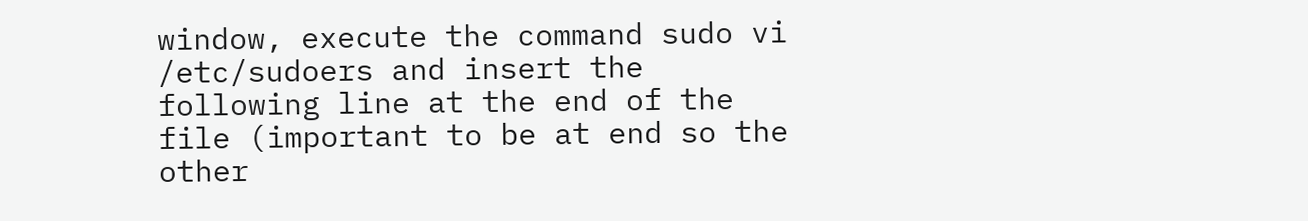window, execute the command sudo vi /etc/sudoers and insert the following line at the end of the file (important to be at end so the other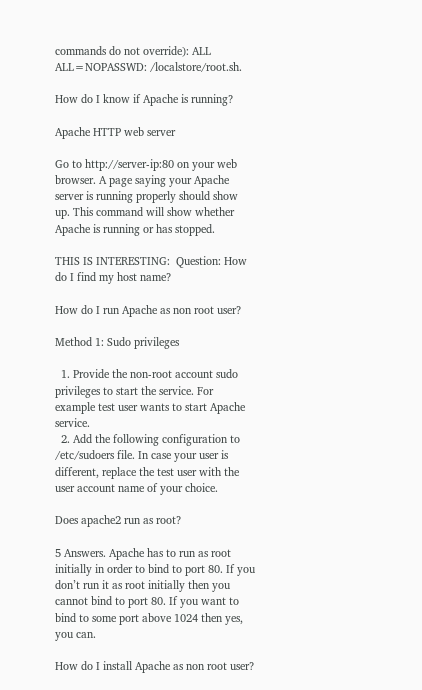commands do not override): ALL ALL=NOPASSWD: /localstore/root.sh.

How do I know if Apache is running?

Apache HTTP web server

Go to http://server-ip:80 on your web browser. A page saying your Apache server is running properly should show up. This command will show whether Apache is running or has stopped.

THIS IS INTERESTING:  Question: How do I find my host name?

How do I run Apache as non root user?

Method 1: Sudo privileges

  1. Provide the non-root account sudo privileges to start the service. For example test user wants to start Apache service.
  2. Add the following configuration to /etc/sudoers file. In case your user is different, replace the test user with the user account name of your choice.

Does apache2 run as root?

5 Answers. Apache has to run as root initially in order to bind to port 80. If you don’t run it as root initially then you cannot bind to port 80. If you want to bind to some port above 1024 then yes, you can.

How do I install Apache as non root user?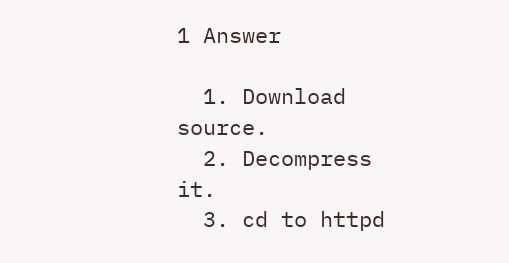1 Answer

  1. Download source.
  2. Decompress it.
  3. cd to httpd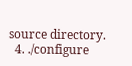source directory.
  4. ./configure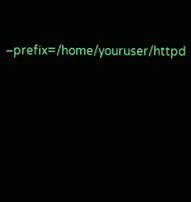–prefix=/home/youruser/httpd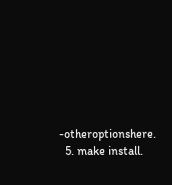-otheroptionshere.
  5. make install.